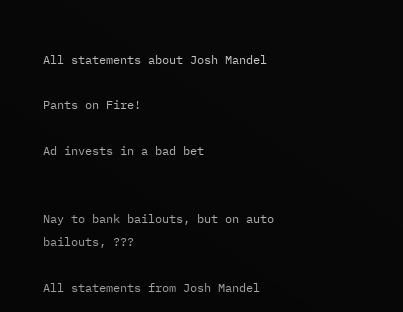All statements about Josh Mandel

Pants on Fire!

Ad invests in a bad bet


Nay to bank bailouts, but on auto bailouts, ???

All statements from Josh Mandel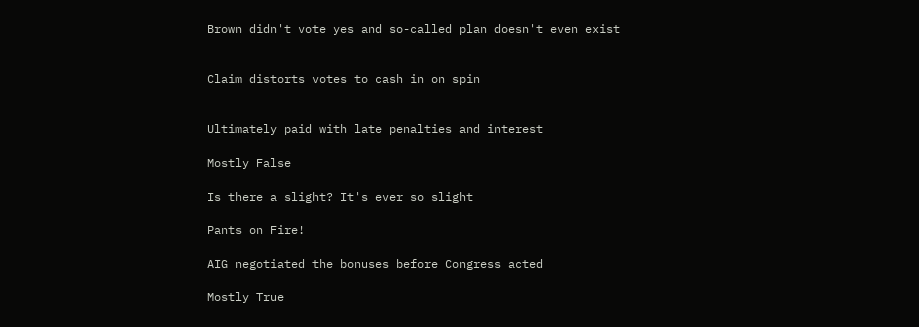Brown didn't vote yes and so-called plan doesn't even exist


Claim distorts votes to cash in on spin


Ultimately paid with late penalties and interest

Mostly False

Is there a slight? It's ever so slight

Pants on Fire!

AIG negotiated the bonuses before Congress acted

Mostly True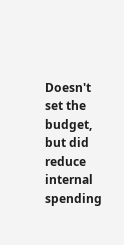Doesn't set the budget, but did reduce internal spending